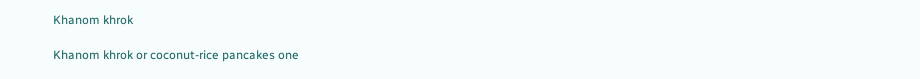Khanom khrok

Khanom khrok or coconut-rice pancakes one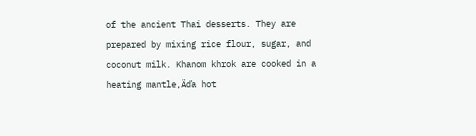of the ancient Thai desserts. They are prepared by mixing rice flour, sugar, and coconut milk. Khanom khrok are cooked in a heating mantle‚Äďa hot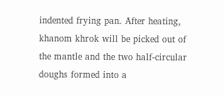indented frying pan. After heating, khanom khrok will be picked out of the mantle and the two half-circular doughs formed into a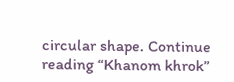circular shape. Continue reading “Khanom khrok”